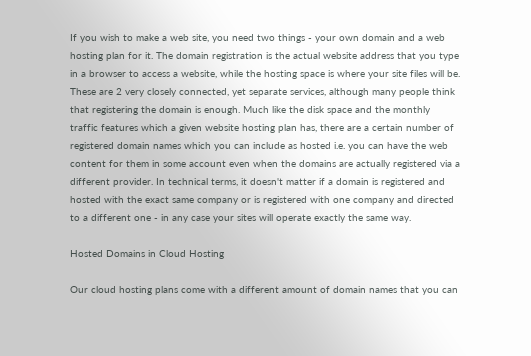If you wish to make a web site, you need two things - your own domain and a web hosting plan for it. The domain registration is the actual website address that you type in a browser to access a website, while the hosting space is where your site files will be. These are 2 very closely connected, yet separate services, although many people think that registering the domain is enough. Much like the disk space and the monthly traffic features which a given website hosting plan has, there are a certain number of registered domain names which you can include as hosted i.e. you can have the web content for them in some account even when the domains are actually registered via a different provider. In technical terms, it doesn't matter if a domain is registered and hosted with the exact same company or is registered with one company and directed to a different one - in any case your sites will operate exactly the same way.

Hosted Domains in Cloud Hosting

Our cloud hosting plans come with a different amount of domain names that you can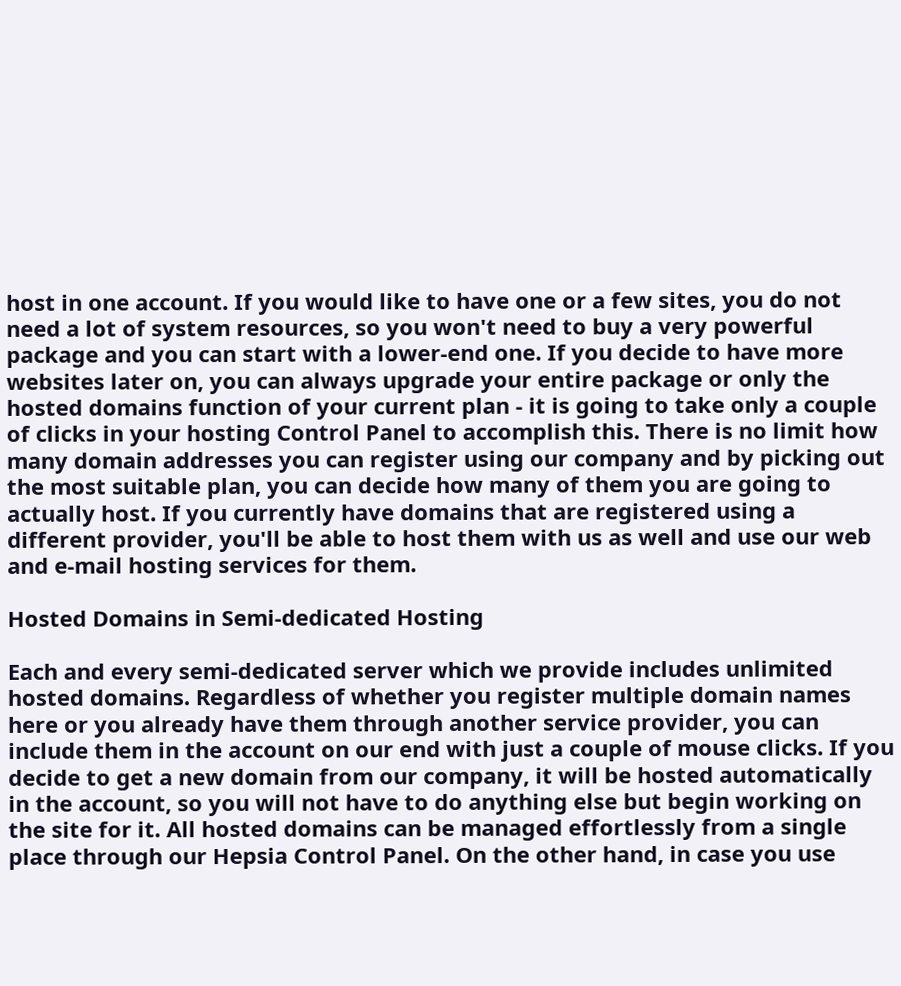host in one account. If you would like to have one or a few sites, you do not need a lot of system resources, so you won't need to buy a very powerful package and you can start with a lower-end one. If you decide to have more websites later on, you can always upgrade your entire package or only the hosted domains function of your current plan - it is going to take only a couple of clicks in your hosting Control Panel to accomplish this. There is no limit how many domain addresses you can register using our company and by picking out the most suitable plan, you can decide how many of them you are going to actually host. If you currently have domains that are registered using a different provider, you'll be able to host them with us as well and use our web and e-mail hosting services for them.

Hosted Domains in Semi-dedicated Hosting

Each and every semi-dedicated server which we provide includes unlimited hosted domains. Regardless of whether you register multiple domain names here or you already have them through another service provider, you can include them in the account on our end with just a couple of mouse clicks. If you decide to get a new domain from our company, it will be hosted automatically in the account, so you will not have to do anything else but begin working on the site for it. All hosted domains can be managed effortlessly from a single place through our Hepsia Control Panel. On the other hand, in case you use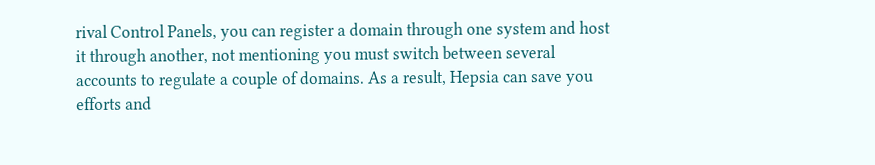rival Control Panels, you can register a domain through one system and host it through another, not mentioning you must switch between several accounts to regulate a couple of domains. As a result, Hepsia can save you efforts and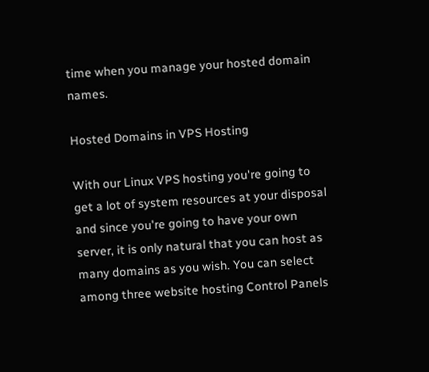time when you manage your hosted domain names.

Hosted Domains in VPS Hosting

With our Linux VPS hosting you're going to get a lot of system resources at your disposal and since you're going to have your own server, it is only natural that you can host as many domains as you wish. You can select among three website hosting Control Panels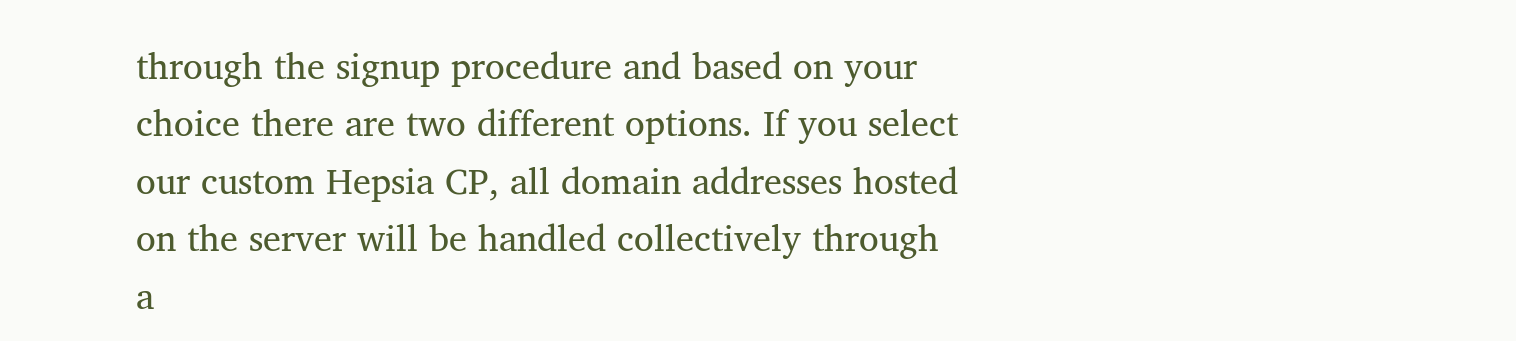through the signup procedure and based on your choice there are two different options. If you select our custom Hepsia CP, all domain addresses hosted on the server will be handled collectively through a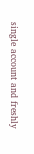single account and freshly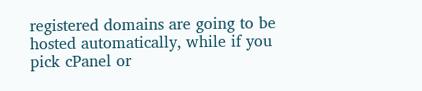registered domains are going to be hosted automatically, while if you pick cPanel or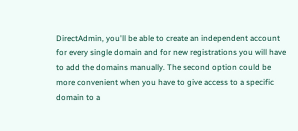DirectAdmin, you'll be able to create an independent account for every single domain and for new registrations you will have to add the domains manually. The second option could be more convenient when you have to give access to a specific domain to a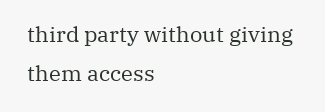third party without giving them access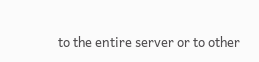to the entire server or to other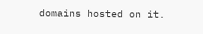domains hosted on it.